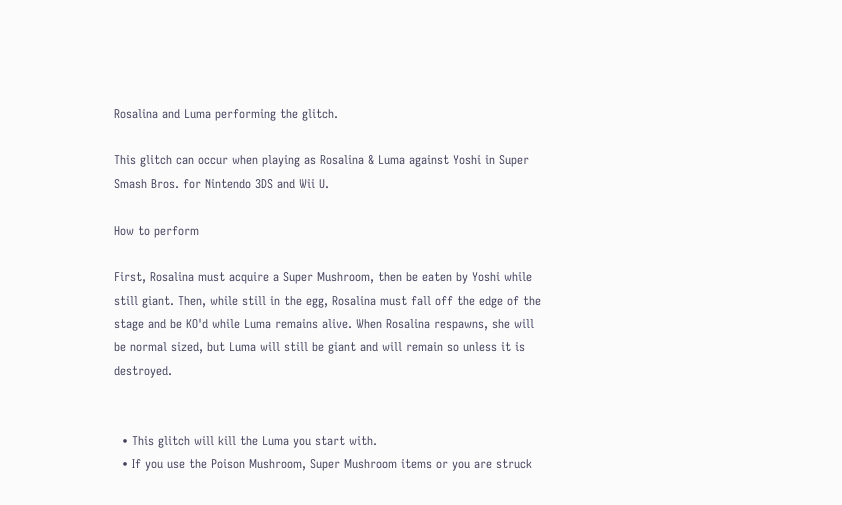Rosalina and Luma performing the glitch.

This glitch can occur when playing as Rosalina & Luma against Yoshi in Super Smash Bros. for Nintendo 3DS and Wii U.

How to perform

First, Rosalina must acquire a Super Mushroom, then be eaten by Yoshi while still giant. Then, while still in the egg, Rosalina must fall off the edge of the stage and be KO'd while Luma remains alive. When Rosalina respawns, she will be normal sized, but Luma will still be giant and will remain so unless it is destroyed.


  • This glitch will kill the Luma you start with.
  • If you use the Poison Mushroom, Super Mushroom items or you are struck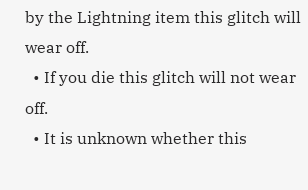by the Lightning item this glitch will wear off.
  • If you die this glitch will not wear off.
  • It is unknown whether this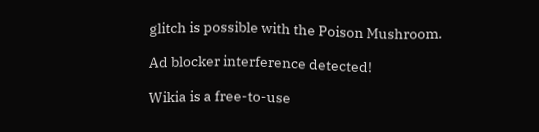glitch is possible with the Poison Mushroom.

Ad blocker interference detected!

Wikia is a free-to-use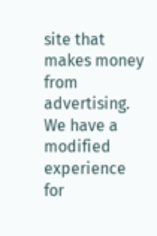site that makes money from advertising. We have a modified experience for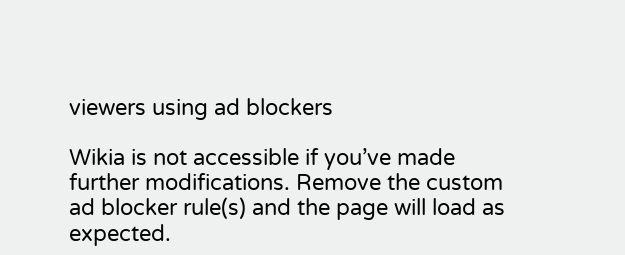viewers using ad blockers

Wikia is not accessible if you’ve made further modifications. Remove the custom ad blocker rule(s) and the page will load as expected.